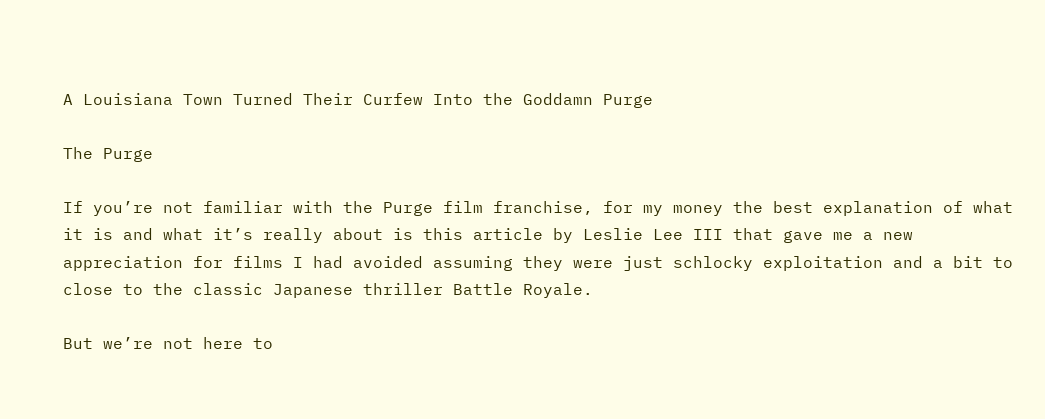A Louisiana Town Turned Their Curfew Into the Goddamn Purge

The Purge

If you’re not familiar with the Purge film franchise, for my money the best explanation of what it is and what it’s really about is this article by Leslie Lee III that gave me a new appreciation for films I had avoided assuming they were just schlocky exploitation and a bit to close to the classic Japanese thriller Battle Royale.

But we’re not here to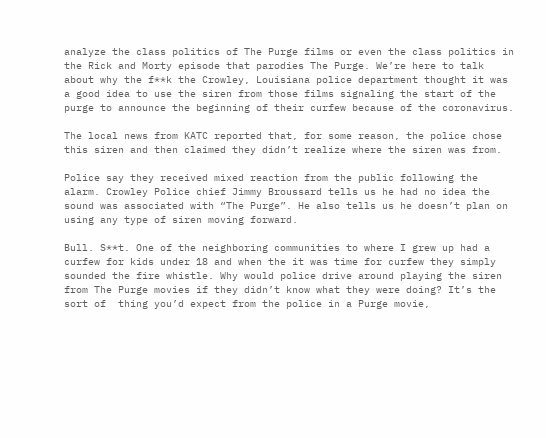analyze the class politics of The Purge films or even the class politics in the Rick and Morty episode that parodies The Purge. We’re here to talk about why the f**k the Crowley, Louisiana police department thought it was a good idea to use the siren from those films signaling the start of the purge to announce the beginning of their curfew because of the coronavirus.

The local news from KATC reported that, for some reason, the police chose this siren and then claimed they didn’t realize where the siren was from.

Police say they received mixed reaction from the public following the alarm. Crowley Police chief Jimmy Broussard tells us he had no idea the sound was associated with “The Purge”. He also tells us he doesn’t plan on using any type of siren moving forward.

Bull. S**t. One of the neighboring communities to where I grew up had a curfew for kids under 18 and when the it was time for curfew they simply sounded the fire whistle. Why would police drive around playing the siren from The Purge movies if they didn’t know what they were doing? It’s the sort of  thing you’d expect from the police in a Purge movie,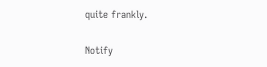quite frankly.

Notify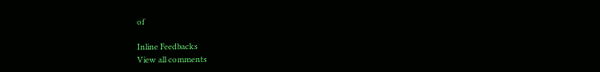of

Inline Feedbacks
View all comments